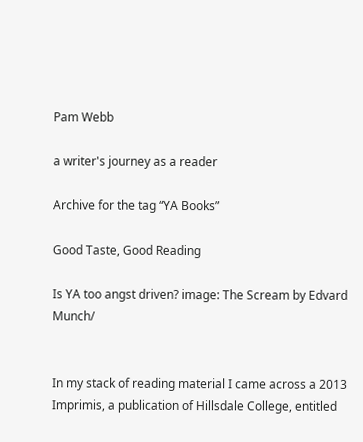Pam Webb

a writer's journey as a reader

Archive for the tag “YA Books”

Good Taste, Good Reading

Is YA too angst driven? image: The Scream by Edvard Munch/


In my stack of reading material I came across a 2013 Imprimis, a publication of Hillsdale College, entitled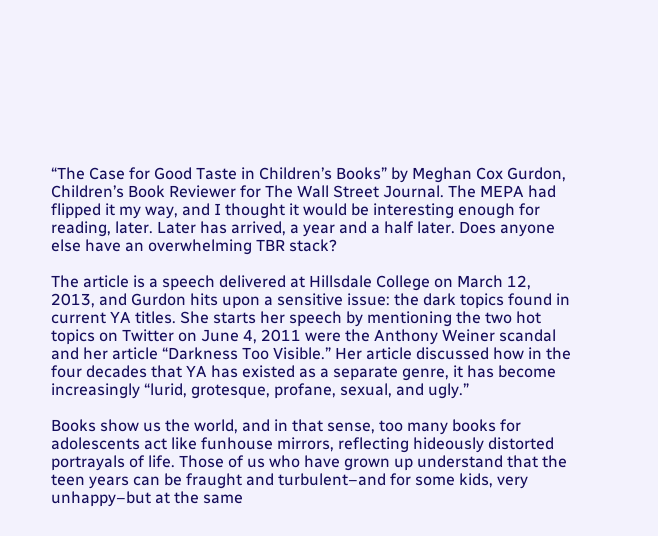“The Case for Good Taste in Children’s Books” by Meghan Cox Gurdon, Children’s Book Reviewer for The Wall Street Journal. The MEPA had flipped it my way, and I thought it would be interesting enough for reading, later. Later has arrived, a year and a half later. Does anyone else have an overwhelming TBR stack?

The article is a speech delivered at Hillsdale College on March 12, 2013, and Gurdon hits upon a sensitive issue: the dark topics found in current YA titles. She starts her speech by mentioning the two hot topics on Twitter on June 4, 2011 were the Anthony Weiner scandal and her article “Darkness Too Visible.” Her article discussed how in the four decades that YA has existed as a separate genre, it has become increasingly “lurid, grotesque, profane, sexual, and ugly.”

Books show us the world, and in that sense, too many books for adolescents act like funhouse mirrors, reflecting hideously distorted portrayals of life. Those of us who have grown up understand that the teen years can be fraught and turbulent–and for some kids, very unhappy–but at the same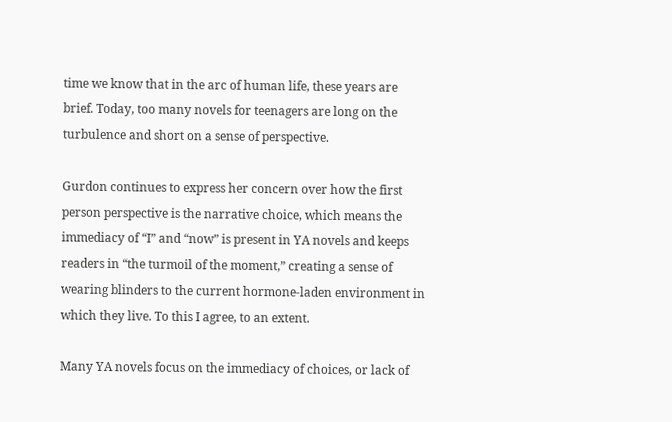time we know that in the arc of human life, these years are brief. Today, too many novels for teenagers are long on the turbulence and short on a sense of perspective.

Gurdon continues to express her concern over how the first person perspective is the narrative choice, which means the immediacy of “I” and “now” is present in YA novels and keeps readers in “the turmoil of the moment,” creating a sense of wearing blinders to the current hormone-laden environment in which they live. To this I agree, to an extent.

Many YA novels focus on the immediacy of choices, or lack of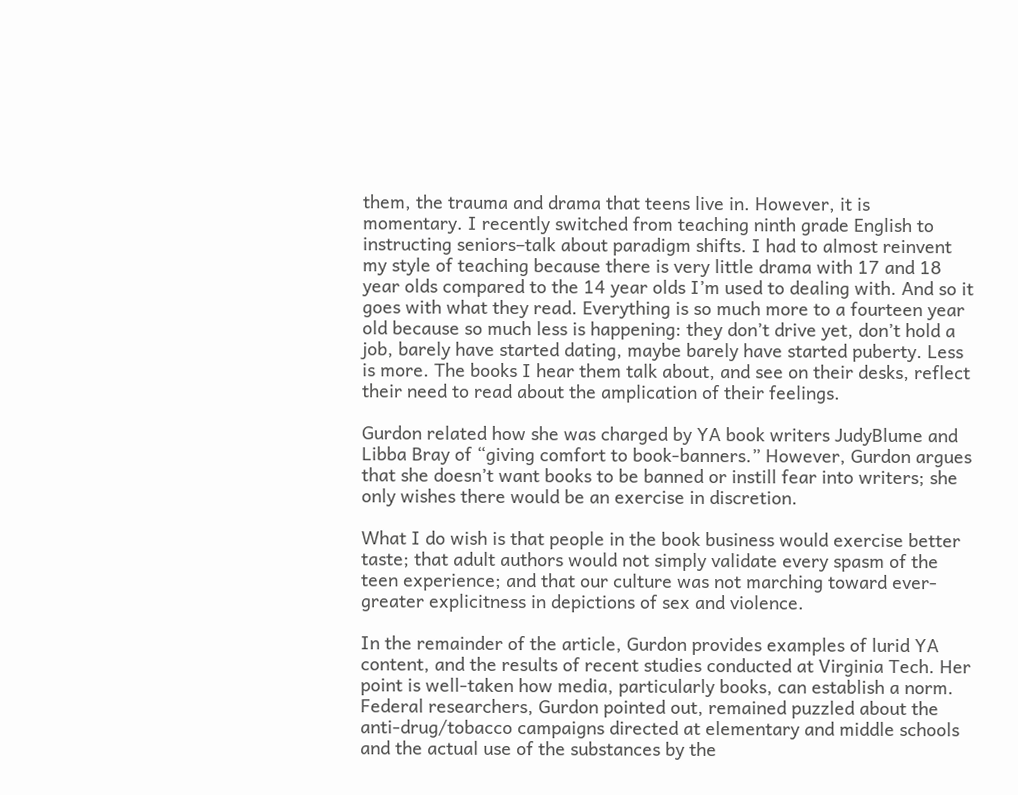them, the trauma and drama that teens live in. However, it is momentary. I recently switched from teaching ninth grade English to instructing seniors–talk about paradigm shifts. I had to almost reinvent my style of teaching because there is very little drama with 17 and 18 year olds compared to the 14 year olds I’m used to dealing with. And so it goes with what they read. Everything is so much more to a fourteen year old because so much less is happening: they don’t drive yet, don’t hold a job, barely have started dating, maybe barely have started puberty. Less is more. The books I hear them talk about, and see on their desks, reflect their need to read about the amplication of their feelings.

Gurdon related how she was charged by YA book writers JudyBlume and Libba Bray of “giving comfort to book-banners.” However, Gurdon argues that she doesn’t want books to be banned or instill fear into writers; she only wishes there would be an exercise in discretion.

What I do wish is that people in the book business would exercise better taste; that adult authors would not simply validate every spasm of the teen experience; and that our culture was not marching toward ever-greater explicitness in depictions of sex and violence.

In the remainder of the article, Gurdon provides examples of lurid YA content, and the results of recent studies conducted at Virginia Tech. Her point is well-taken how media, particularly books, can establish a norm. Federal researchers, Gurdon pointed out, remained puzzled about the anti-drug/tobacco campaigns directed at elementary and middle schools and the actual use of the substances by the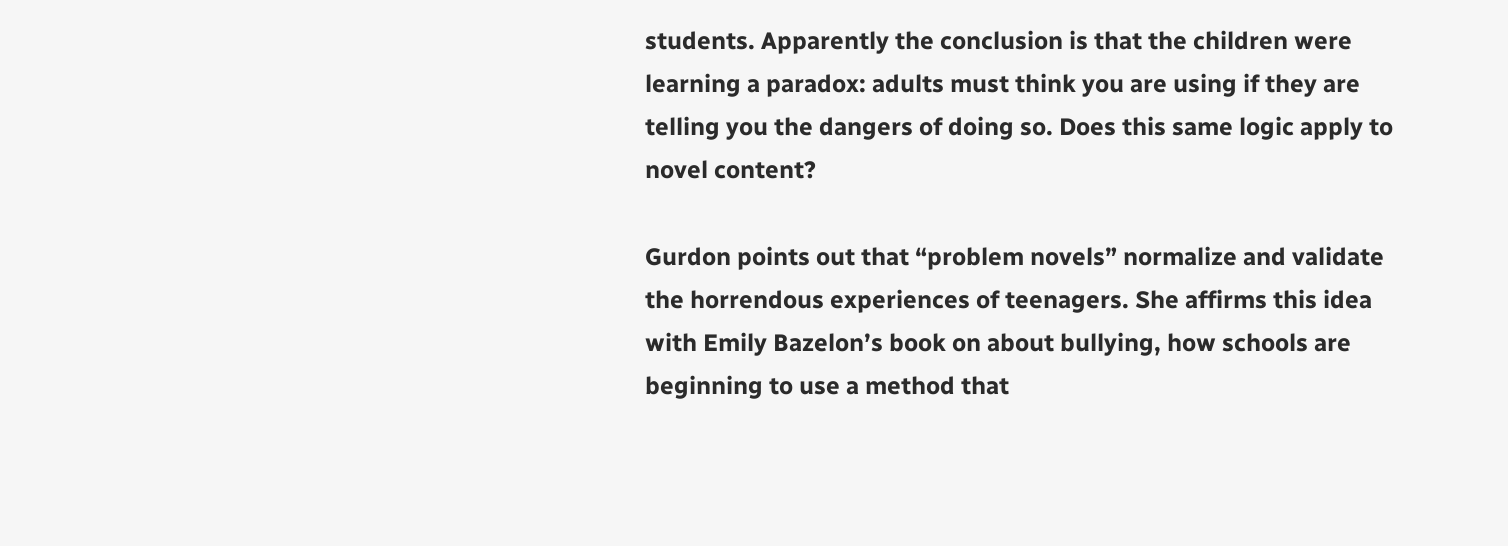students. Apparently the conclusion is that the children were learning a paradox: adults must think you are using if they are telling you the dangers of doing so. Does this same logic apply to novel content?

Gurdon points out that “problem novels” normalize and validate the horrendous experiences of teenagers. She affirms this idea with Emily Bazelon’s book on about bullying, how schools are beginning to use a method that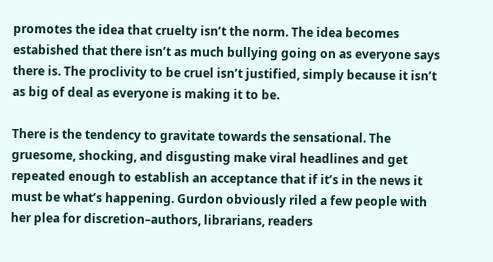promotes the idea that cruelty isn’t the norm. The idea becomes estabished that there isn’t as much bullying going on as everyone says there is. The proclivity to be cruel isn’t justified, simply because it isn’t as big of deal as everyone is making it to be.

There is the tendency to gravitate towards the sensational. The gruesome, shocking, and disgusting make viral headlines and get repeated enough to establish an acceptance that if it’s in the news it must be what’s happening. Gurdon obviously riled a few people with her plea for discretion–authors, librarians, readers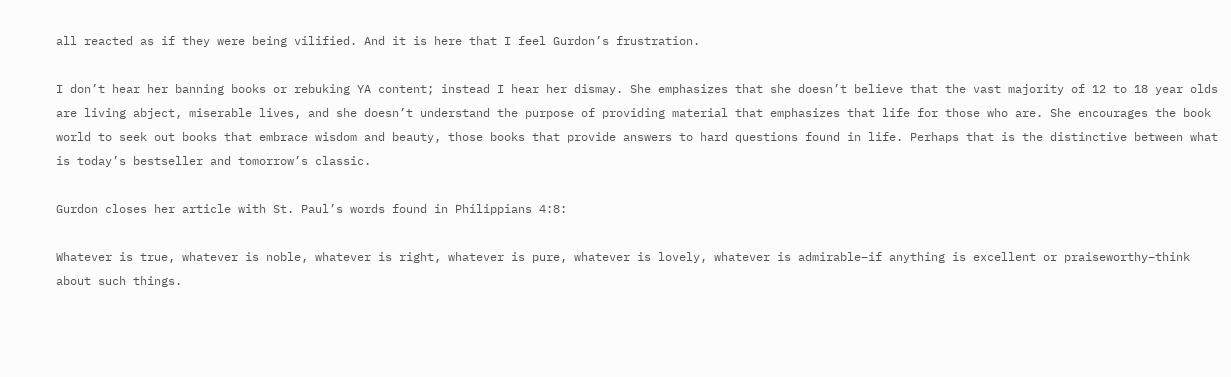all reacted as if they were being vilified. And it is here that I feel Gurdon’s frustration.

I don’t hear her banning books or rebuking YA content; instead I hear her dismay. She emphasizes that she doesn’t believe that the vast majority of 12 to 18 year olds are living abject, miserable lives, and she doesn’t understand the purpose of providing material that emphasizes that life for those who are. She encourages the book world to seek out books that embrace wisdom and beauty, those books that provide answers to hard questions found in life. Perhaps that is the distinctive between what is today’s bestseller and tomorrow’s classic.

Gurdon closes her article with St. Paul’s words found in Philippians 4:8:

Whatever is true, whatever is noble, whatever is right, whatever is pure, whatever is lovely, whatever is admirable–if anything is excellent or praiseworthy–think about such things.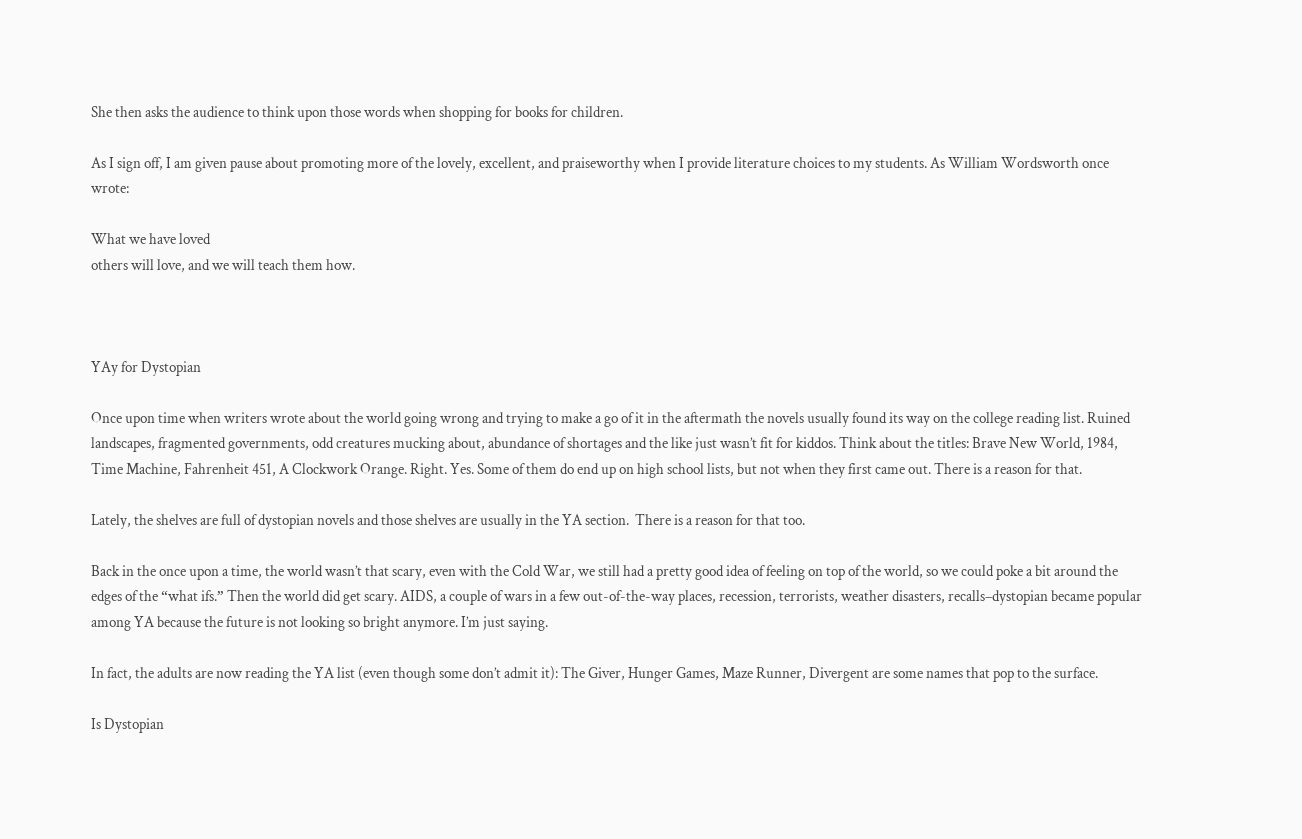She then asks the audience to think upon those words when shopping for books for children.

As I sign off, I am given pause about promoting more of the lovely, excellent, and praiseworthy when I provide literature choices to my students. As William Wordsworth once wrote:

What we have loved
others will love, and we will teach them how.



YAy for Dystopian

Once upon time when writers wrote about the world going wrong and trying to make a go of it in the aftermath the novels usually found its way on the college reading list. Ruined landscapes, fragmented governments, odd creatures mucking about, abundance of shortages and the like just wasn’t fit for kiddos. Think about the titles: Brave New World, 1984, Time Machine, Fahrenheit 451, A Clockwork Orange. Right. Yes. Some of them do end up on high school lists, but not when they first came out. There is a reason for that.

Lately, the shelves are full of dystopian novels and those shelves are usually in the YA section.  There is a reason for that too.

Back in the once upon a time, the world wasn’t that scary, even with the Cold War, we still had a pretty good idea of feeling on top of the world, so we could poke a bit around the edges of the “what ifs.” Then the world did get scary. AIDS, a couple of wars in a few out-of-the-way places, recession, terrorists, weather disasters, recalls–dystopian became popular among YA because the future is not looking so bright anymore. I’m just saying.

In fact, the adults are now reading the YA list (even though some don’t admit it): The Giver, Hunger Games, Maze Runner, Divergent are some names that pop to the surface.

Is Dystopian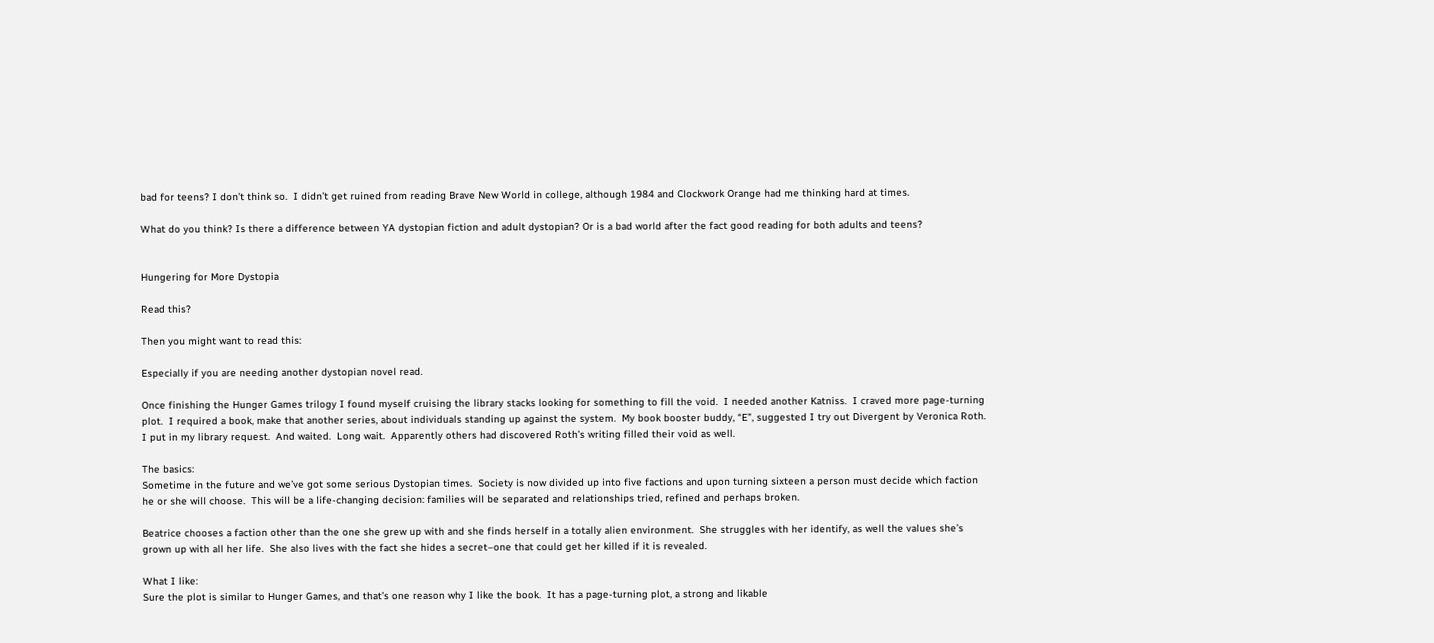bad for teens? I don’t think so.  I didn’t get ruined from reading Brave New World in college, although 1984 and Clockwork Orange had me thinking hard at times.

What do you think? Is there a difference between YA dystopian fiction and adult dystopian? Or is a bad world after the fact good reading for both adults and teens?


Hungering for More Dystopia

Read this?

Then you might want to read this:

Especially if you are needing another dystopian novel read.

Once finishing the Hunger Games trilogy I found myself cruising the library stacks looking for something to fill the void.  I needed another Katniss.  I craved more page-turning plot.  I required a book, make that another series, about individuals standing up against the system.  My book booster buddy, “E”, suggested I try out Divergent by Veronica Roth.  I put in my library request.  And waited.  Long wait.  Apparently others had discovered Roth’s writing filled their void as well.

The basics:
Sometime in the future and we’ve got some serious Dystopian times.  Society is now divided up into five factions and upon turning sixteen a person must decide which faction he or she will choose.  This will be a life-changing decision: families will be separated and relationships tried, refined and perhaps broken.

Beatrice chooses a faction other than the one she grew up with and she finds herself in a totally alien environment.  She struggles with her identify, as well the values she’s grown up with all her life.  She also lives with the fact she hides a secret–one that could get her killed if it is revealed.

What I like:
Sure the plot is similar to Hunger Games, and that’s one reason why I like the book.  It has a page-turning plot, a strong and likable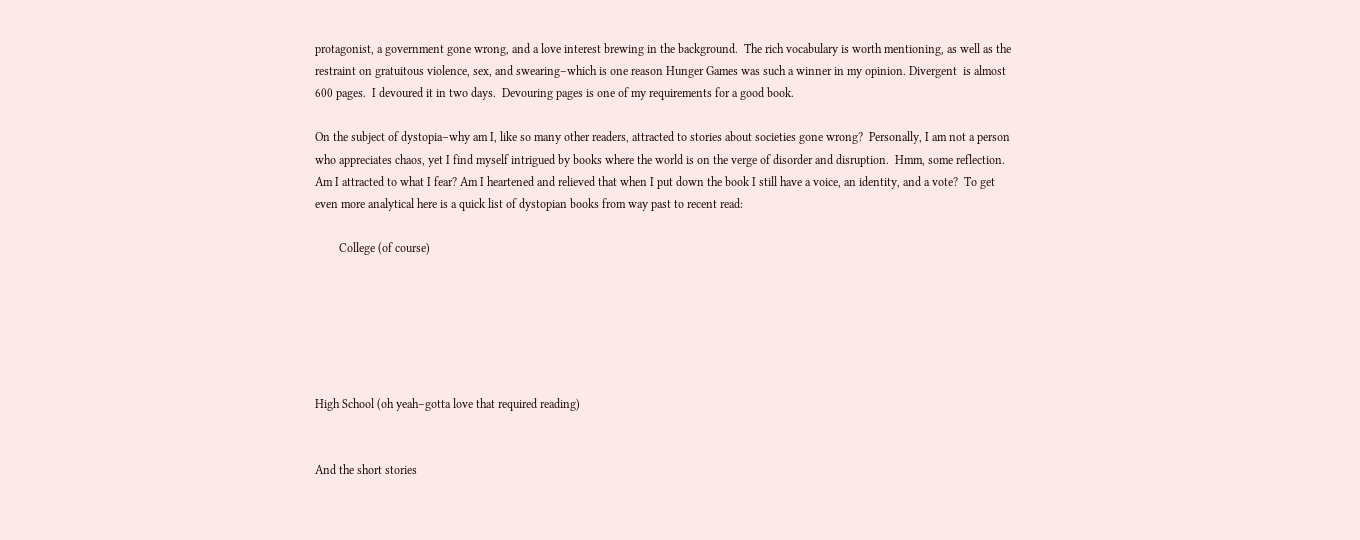protagonist, a government gone wrong, and a love interest brewing in the background.  The rich vocabulary is worth mentioning, as well as the restraint on gratuitous violence, sex, and swearing–which is one reason Hunger Games was such a winner in my opinion. Divergent  is almost 600 pages.  I devoured it in two days.  Devouring pages is one of my requirements for a good book.

On the subject of dystopia–why am I, like so many other readers, attracted to stories about societies gone wrong?  Personally, I am not a person who appreciates chaos, yet I find myself intrigued by books where the world is on the verge of disorder and disruption.  Hmm, some reflection. Am I attracted to what I fear? Am I heartened and relieved that when I put down the book I still have a voice, an identity, and a vote?  To get even more analytical here is a quick list of dystopian books from way past to recent read:

        College (of course)






High School (oh yeah–gotta love that required reading)


And the short stories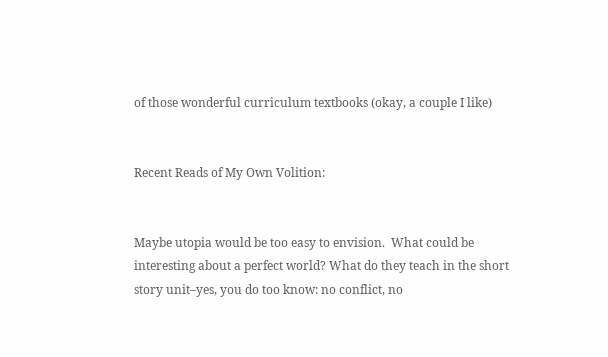of those wonderful curriculum textbooks (okay, a couple I like)


Recent Reads of My Own Volition:


Maybe utopia would be too easy to envision.  What could be interesting about a perfect world? What do they teach in the short story unit–yes, you do too know: no conflict, no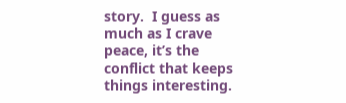story.  I guess as much as I crave peace, it’s the conflict that keeps things interesting.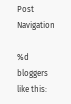Post Navigation

%d bloggers like this: